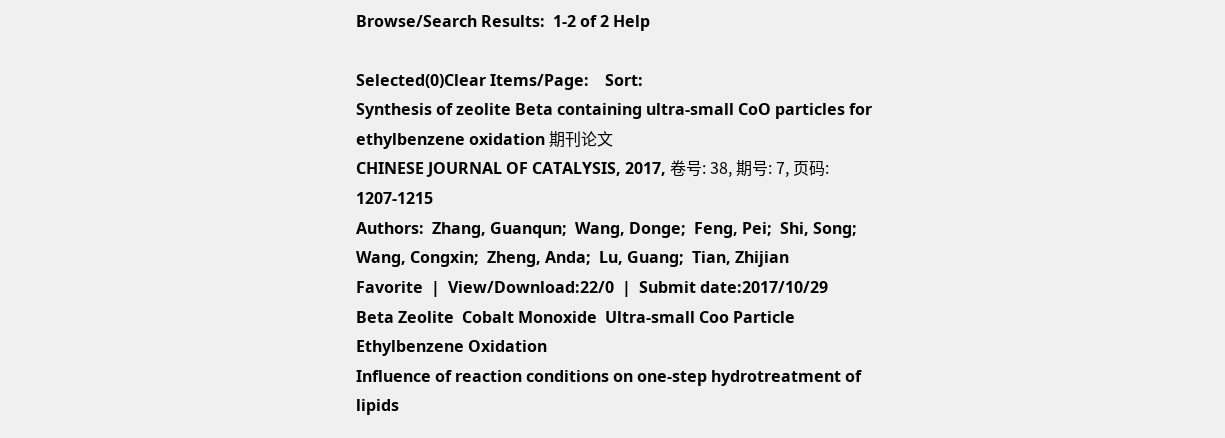Browse/Search Results:  1-2 of 2 Help

Selected(0)Clear Items/Page:    Sort:
Synthesis of zeolite Beta containing ultra-small CoO particles for ethylbenzene oxidation 期刊论文
CHINESE JOURNAL OF CATALYSIS, 2017, 卷号: 38, 期号: 7, 页码: 1207-1215
Authors:  Zhang, Guanqun;  Wang, Donge;  Feng, Pei;  Shi, Song;  Wang, Congxin;  Zheng, Anda;  Lu, Guang;  Tian, Zhijian
Favorite  |  View/Download:22/0  |  Submit date:2017/10/29
Beta Zeolite  Cobalt Monoxide  Ultra-small Coo Particle  Ethylbenzene Oxidation
Influence of reaction conditions on one-step hydrotreatment of lipids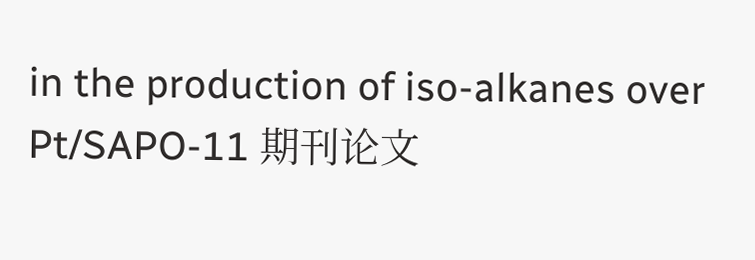in the production of iso-alkanes over Pt/SAPO-11 期刊论文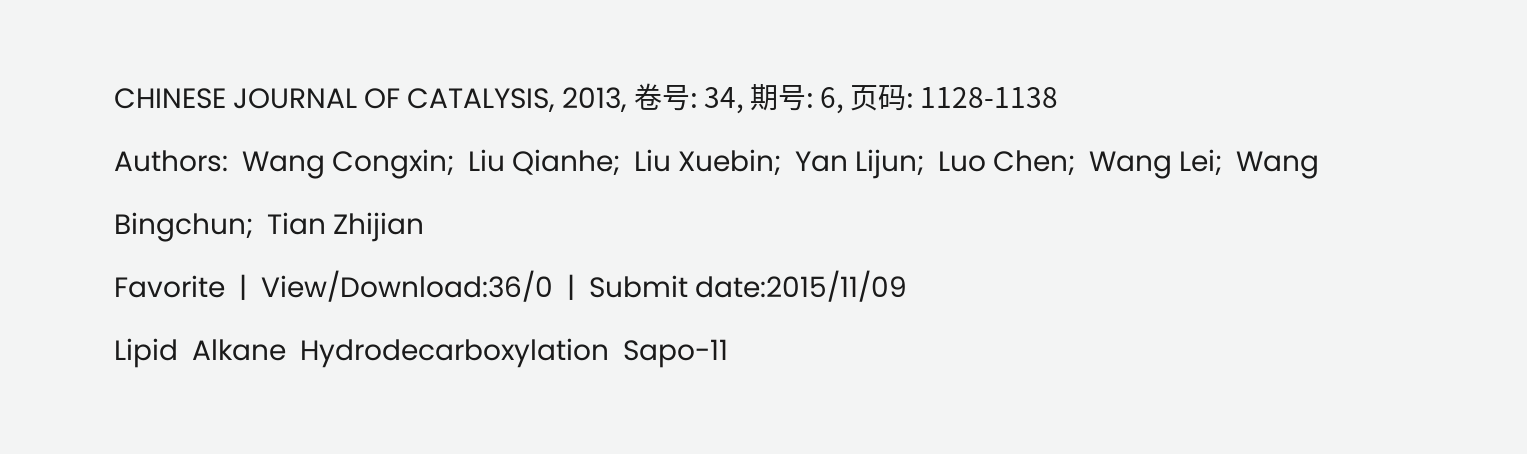CHINESE JOURNAL OF CATALYSIS, 2013, 卷号: 34, 期号: 6, 页码: 1128-1138
Authors:  Wang Congxin;  Liu Qianhe;  Liu Xuebin;  Yan Lijun;  Luo Chen;  Wang Lei;  Wang Bingchun;  Tian Zhijian
Favorite  |  View/Download:36/0  |  Submit date:2015/11/09
Lipid  Alkane  Hydrodecarboxylation  Sapo-11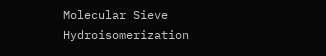Molecular Sieve  Hydroisomerization